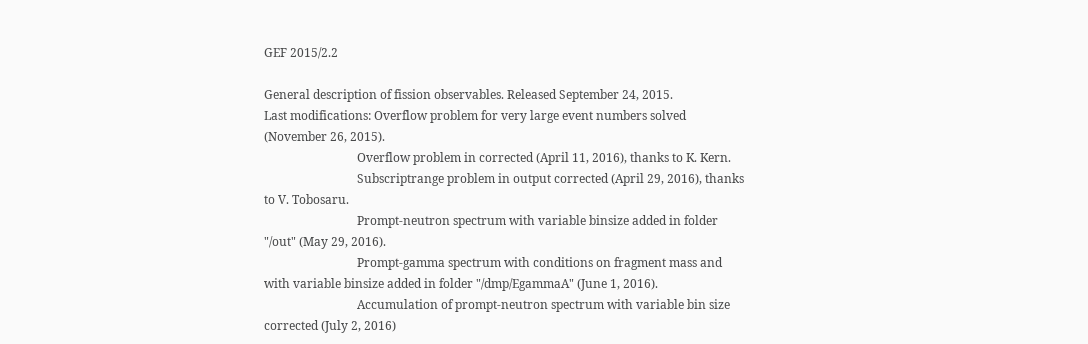GEF 2015/2.2

General description of fission observables. Released September 24, 2015.
Last modifications: Overflow problem for very large event numbers solved (November 26, 2015).
                               Overflow problem in corrected (April 11, 2016), thanks to K. Kern.
                               Subscriptrange problem in output corrected (April 29, 2016), thanks to V. Tobosaru.
                               Prompt-neutron spectrum with variable binsize added in folder "/out" (May 29, 2016).
                               Prompt-gamma spectrum with conditions on fragment mass and with variable binsize added in folder "/dmp/EgammaA" (June 1, 2016).
                               Accumulation of prompt-neutron spectrum with variable bin size corrected (July 2, 2016)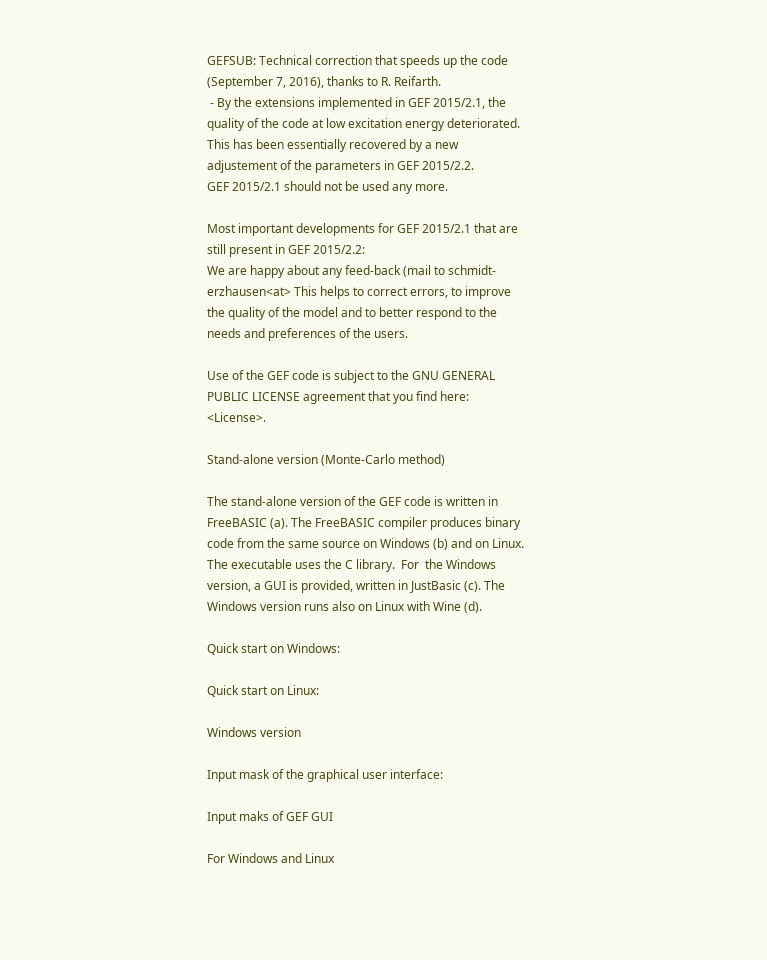GEFSUB: Technical correction that speeds up the code (September 7, 2016), thanks to R. Reifarth.
 - By the extensions implemented in GEF 2015/2.1, the quality of the code at low excitation energy deteriorated. This has been essentially recovered by a new adjustement of the parameters in GEF 2015/2.2.
GEF 2015/2.1 should not be used any more.

Most important developments for GEF 2015/2.1 that are still present in GEF 2015/2.2:
We are happy about any feed-back (mail to schmidt-erzhausen<at> This helps to correct errors, to improve the quality of the model and to better respond to the needs and preferences of the users.

Use of the GEF code is subject to the GNU GENERAL PUBLIC LICENSE agreement that you find here: <License>.

Stand-alone version (Monte-Carlo method)

The stand-alone version of the GEF code is written in FreeBASIC (a). The FreeBASIC compiler produces binary code from the same source on Windows (b) and on Linux. The executable uses the C library.  For  the Windows version, a GUI is provided, written in JustBasic (c). The Windows version runs also on Linux with Wine (d).

Quick start on Windows:

Quick start on Linux:

Windows version

Input mask of the graphical user interface:

Input maks of GEF GUI

For Windows and Linux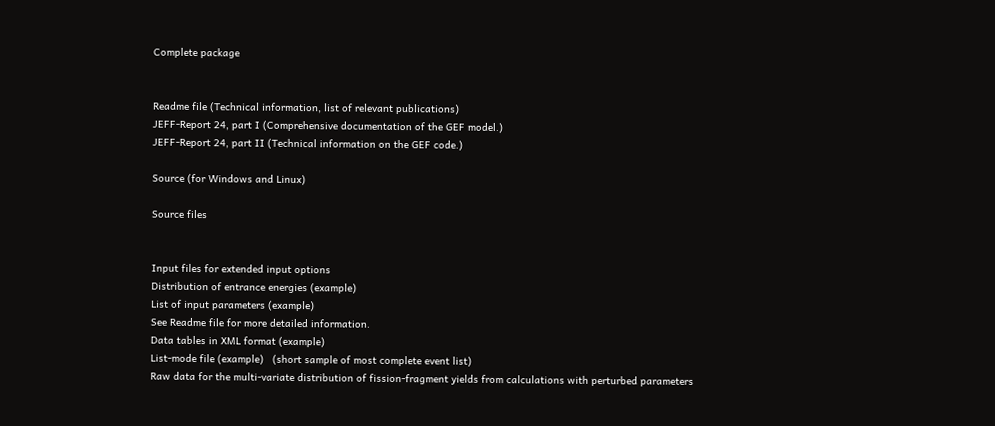Complete package


Readme file (Technical information, list of relevant publications)
JEFF-Report 24, part I (Comprehensive documentation of the GEF model.)
JEFF-Report 24, part II (Technical information on the GEF code.)

Source (for Windows and Linux)

Source files


Input files for extended input options
Distribution of entrance energies (example)
List of input parameters (example)
See Readme file for more detailed information.
Data tables in XML format (example)
List-mode file (example)   (short sample of most complete event list)
Raw data for the multi-variate distribution of fission-fragment yields from calculations with perturbed parameters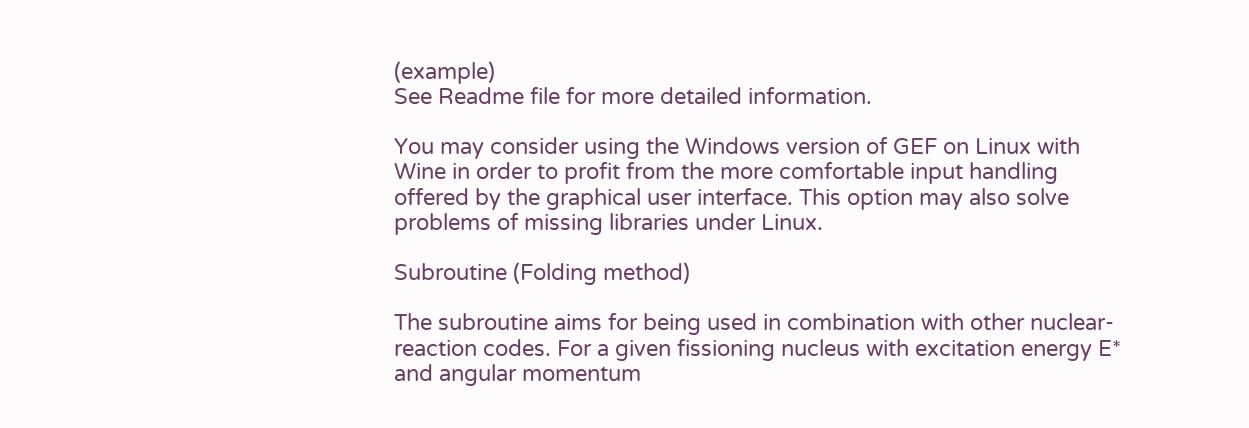(example)
See Readme file for more detailed information.

You may consider using the Windows version of GEF on Linux with Wine in order to profit from the more comfortable input handling offered by the graphical user interface. This option may also solve problems of missing libraries under Linux.

Subroutine (Folding method)

The subroutine aims for being used in combination with other nuclear-reaction codes. For a given fissioning nucleus with excitation energy E* and angular momentum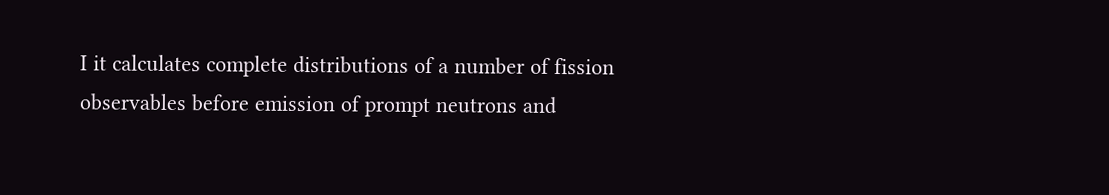I it calculates complete distributions of a number of fission observables before emission of prompt neutrons and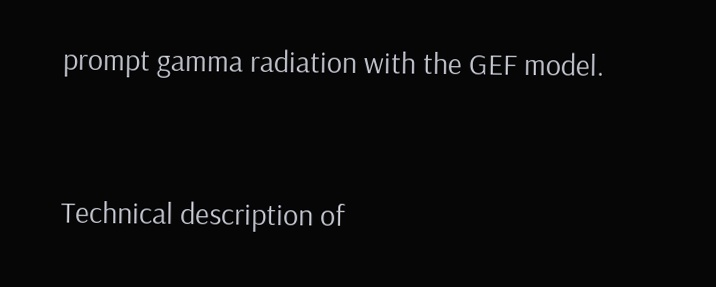prompt gamma radiation with the GEF model.


Technical description of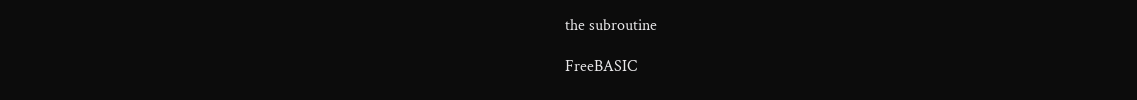the subroutine

FreeBASIC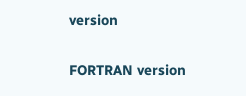version


FORTRAN version